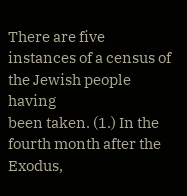There are five instances of a census of the Jewish people having
been taken. (1.) In the fourth month after the Exodus,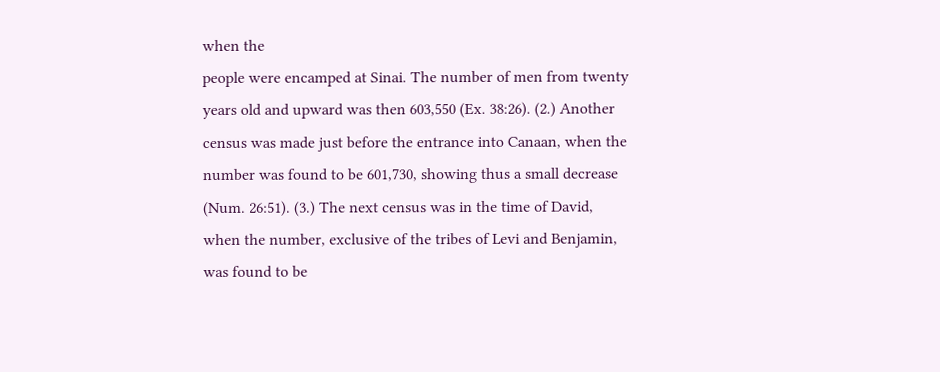when the
people were encamped at Sinai. The number of men from twenty
years old and upward was then 603,550 (Ex. 38:26). (2.) Another
census was made just before the entrance into Canaan, when the
number was found to be 601,730, showing thus a small decrease
(Num. 26:51). (3.) The next census was in the time of David,
when the number, exclusive of the tribes of Levi and Benjamin,
was found to be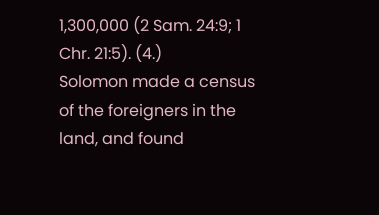1,300,000 (2 Sam. 24:9; 1 Chr. 21:5). (4.)
Solomon made a census of the foreigners in the land, and found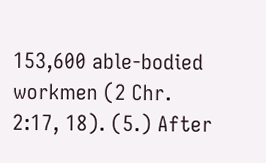153,600 able-bodied workmen (2 Chr. 2:17, 18). (5.) After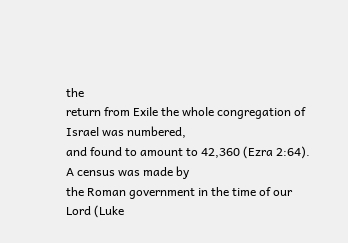the
return from Exile the whole congregation of Israel was numbered,
and found to amount to 42,360 (Ezra 2:64). A census was made by
the Roman government in the time of our Lord (Luke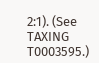2:1). (See
TAXING T0003595.)